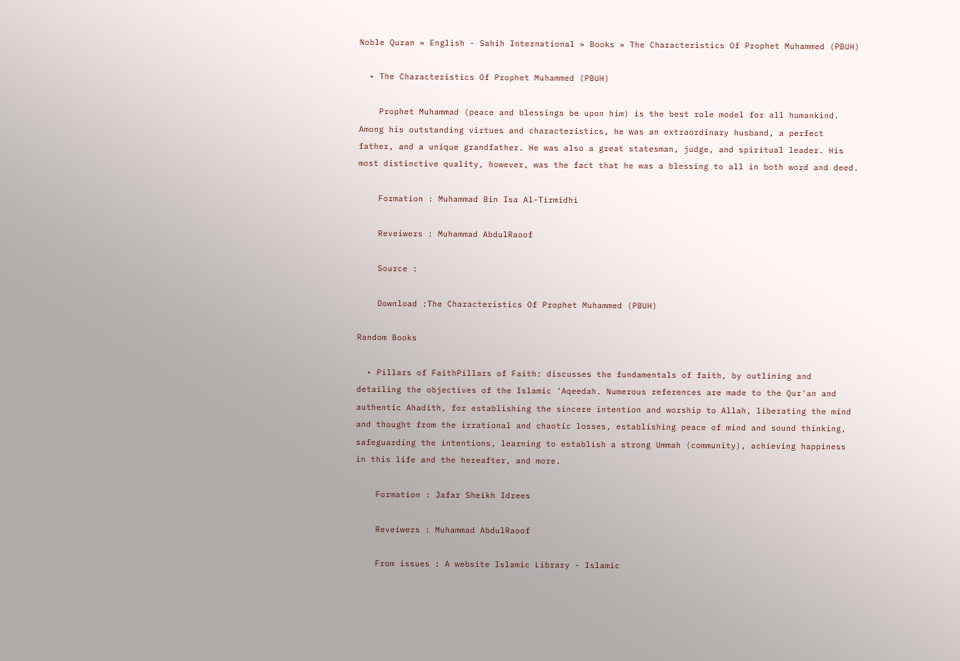Noble Quran » English - Sahih International » Books » The Characteristics Of Prophet Muhammed (PBUH)

  • The Characteristics Of Prophet Muhammed (PBUH)

    Prophet Muhammad (peace and blessings be upon him) is the best role model for all humankind. Among his outstanding virtues and characteristics, he was an extraordinary husband, a perfect father, and a unique grandfather. He was also a great statesman, judge, and spiritual leader. His most distinctive quality, however, was the fact that he was a blessing to all in both word and deed.

    Formation : Muhammad Bin Isa Al-Tirmidhi

    Reveiwers : Muhammad AbdulRaoof

    Source :

    Download :The Characteristics Of Prophet Muhammed (PBUH)

Random Books

  • Pillars of FaithPillars of Faith: discusses the fundamentals of faith, by outlining and detailing the objectives of the Islamic 'Aqeedah. Numerous references are made to the Qur'an and authentic Ahadith, for establishing the sincere intention and worship to Allah, liberating the mind and thought from the irrational and chaotic losses, establishing peace of mind and sound thinking, safeguarding the intentions, learning to establish a strong Ummah (community), achieving happiness in this life and the hereafter, and more.

    Formation : Jafar Sheikh Idrees

    Reveiwers : Muhammad AbdulRaoof

    From issues : A website Islamic Library - Islamic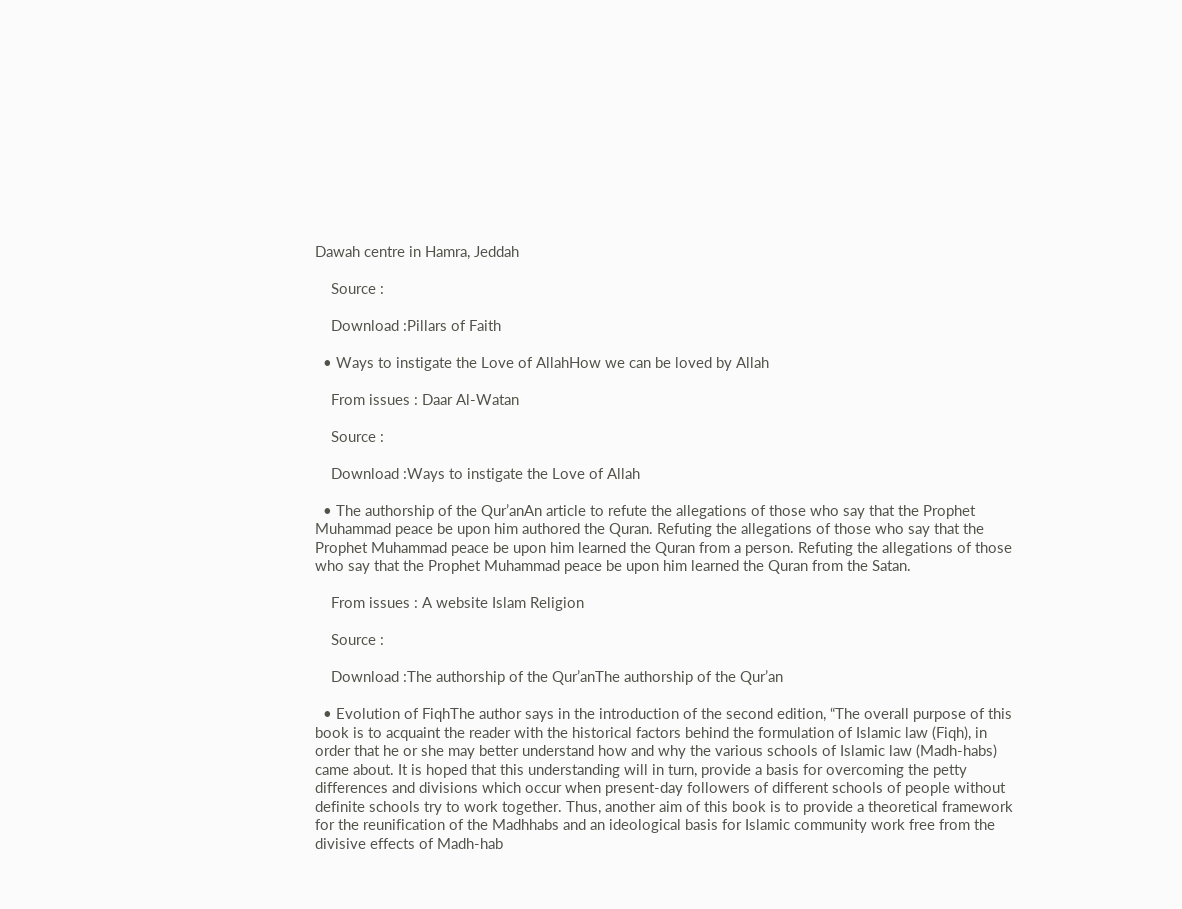Dawah centre in Hamra, Jeddah

    Source :

    Download :Pillars of Faith

  • Ways to instigate the Love of AllahHow we can be loved by Allah

    From issues : Daar Al-Watan

    Source :

    Download :Ways to instigate the Love of Allah

  • The authorship of the Qur’anAn article to refute the allegations of those who say that the Prophet Muhammad peace be upon him authored the Quran. Refuting the allegations of those who say that the Prophet Muhammad peace be upon him learned the Quran from a person. Refuting the allegations of those who say that the Prophet Muhammad peace be upon him learned the Quran from the Satan.

    From issues : A website Islam Religion

    Source :

    Download :The authorship of the Qur’anThe authorship of the Qur’an

  • Evolution of FiqhThe author says in the introduction of the second edition, “The overall purpose of this book is to acquaint the reader with the historical factors behind the formulation of Islamic law (Fiqh), in order that he or she may better understand how and why the various schools of Islamic law (Madh-habs) came about. It is hoped that this understanding will in turn, provide a basis for overcoming the petty differences and divisions which occur when present-day followers of different schools of people without definite schools try to work together. Thus, another aim of this book is to provide a theoretical framework for the reunification of the Madhhabs and an ideological basis for Islamic community work free from the divisive effects of Madh-hab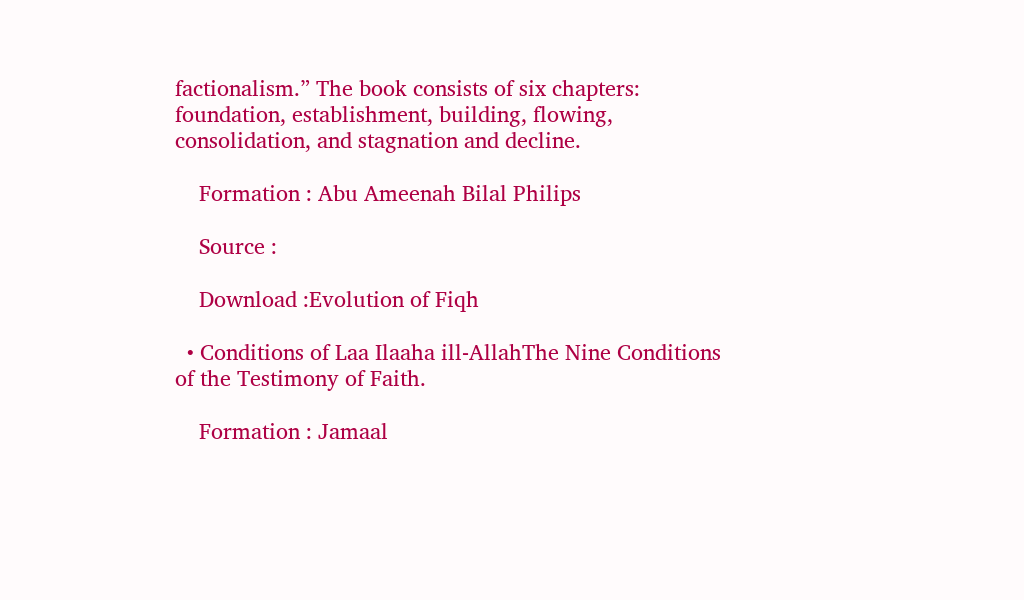factionalism.” The book consists of six chapters: foundation, establishment, building, flowing, consolidation, and stagnation and decline.

    Formation : Abu Ameenah Bilal Philips

    Source :

    Download :Evolution of Fiqh

  • Conditions of Laa Ilaaha ill-AllahThe Nine Conditions of the Testimony of Faith.

    Formation : Jamaal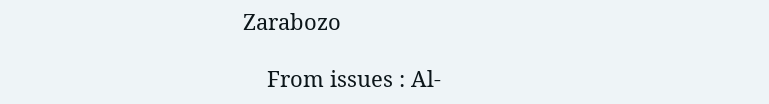Zarabozo

    From issues : Al-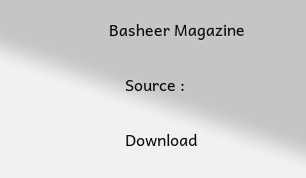Basheer Magazine

    Source :

    Download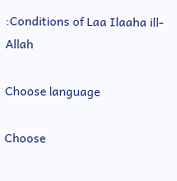:Conditions of Laa Ilaaha ill-Allah

Choose language

Choose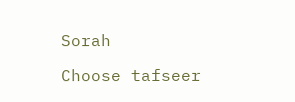Sorah

Choose tafseer